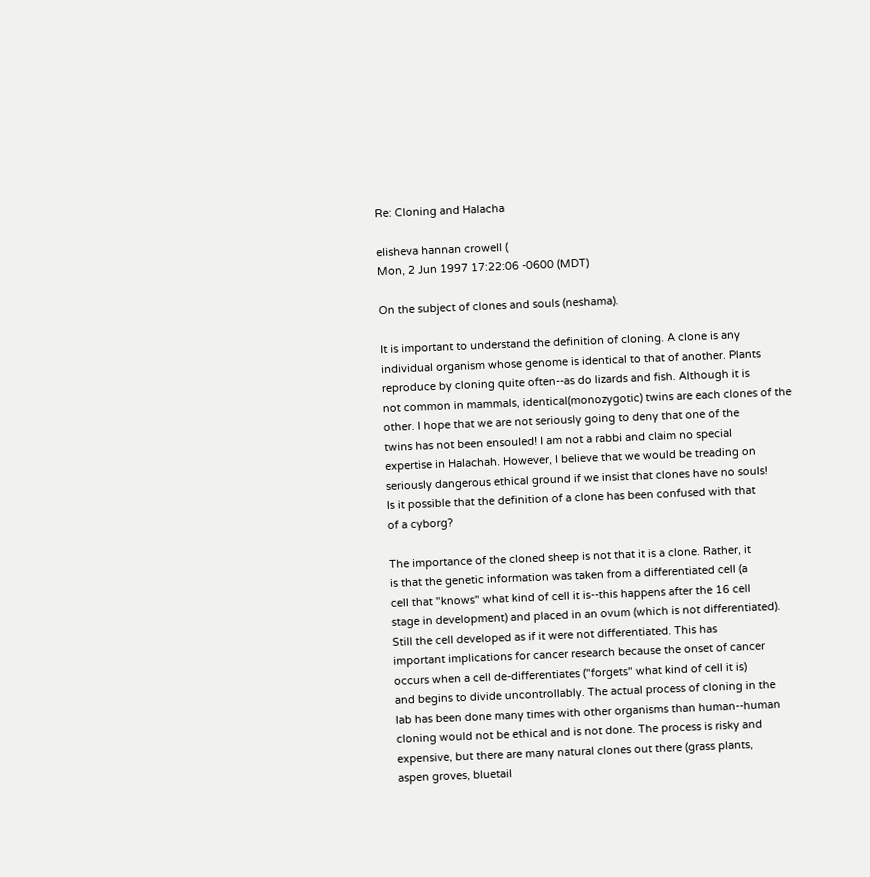Re: Cloning and Halacha

elisheva hannan crowell (
Mon, 2 Jun 1997 17:22:06 -0600 (MDT)

On the subject of clones and souls (neshama).

It is important to understand the definition of cloning. A clone is any
individual organism whose genome is identical to that of another. Plants
reproduce by cloning quite often--as do lizards and fish. Although it is
not common in mammals, identical(monozygotic) twins are each clones of the
other. I hope that we are not seriously going to deny that one of the
twins has not been ensouled! I am not a rabbi and claim no special
expertise in Halachah. However, I believe that we would be treading on
seriously dangerous ethical ground if we insist that clones have no souls!
Is it possible that the definition of a clone has been confused with that
of a cyborg?

The importance of the cloned sheep is not that it is a clone. Rather, it
is that the genetic information was taken from a differentiated cell (a
cell that "knows" what kind of cell it is--this happens after the 16 cell
stage in development) and placed in an ovum (which is not differentiated).
Still the cell developed as if it were not differentiated. This has
important implications for cancer research because the onset of cancer
occurs when a cell de-differentiates ("forgets" what kind of cell it is)
and begins to divide uncontrollably. The actual process of cloning in the
lab has been done many times with other organisms than human--human
cloning would not be ethical and is not done. The process is risky and
expensive, but there are many natural clones out there (grass plants,
aspen groves, bluetail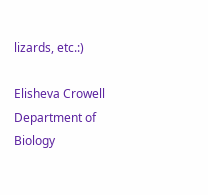lizards, etc.:)

Elisheva Crowell
Department of Biology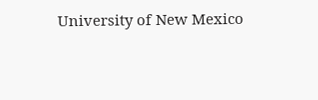University of New Mexico